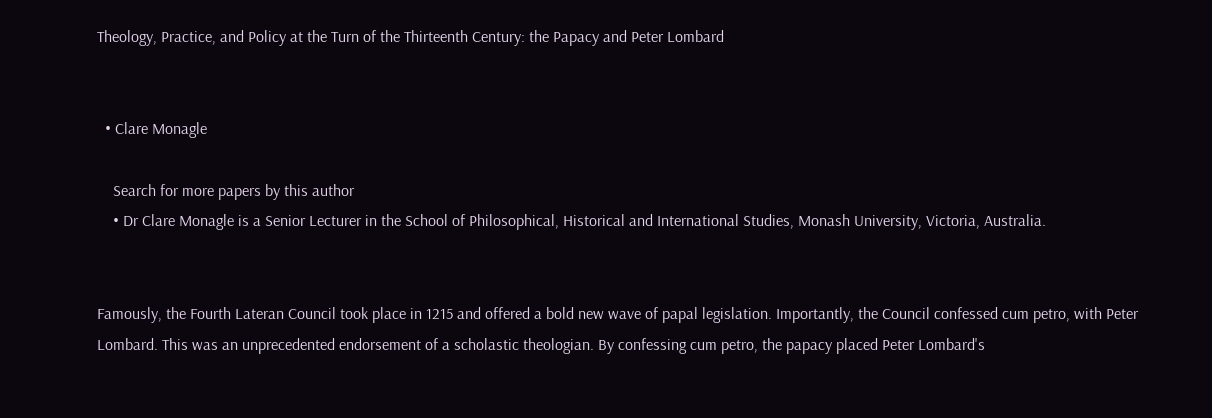Theology, Practice, and Policy at the Turn of the Thirteenth Century: the Papacy and Peter Lombard


  • Clare Monagle

    Search for more papers by this author
    • Dr Clare Monagle is a Senior Lecturer in the School of Philosophical, Historical and International Studies, Monash University, Victoria, Australia.


Famously, the Fourth Lateran Council took place in 1215 and offered a bold new wave of papal legislation. Importantly, the Council confessed cum petro, with Peter Lombard. This was an unprecedented endorsement of a scholastic theologian. By confessing cum petro, the papacy placed Peter Lombard's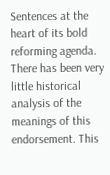Sentences at the heart of its bold reforming agenda. There has been very little historical analysis of the meanings of this endorsement. This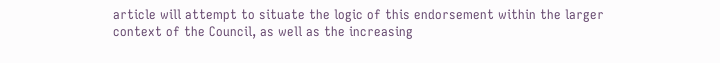article will attempt to situate the logic of this endorsement within the larger context of the Council, as well as the increasing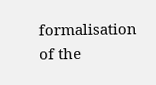formalisation of the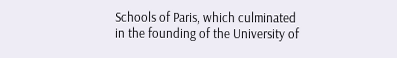Schools of Paris, which culminated in the founding of the University of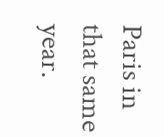Paris in that same year.